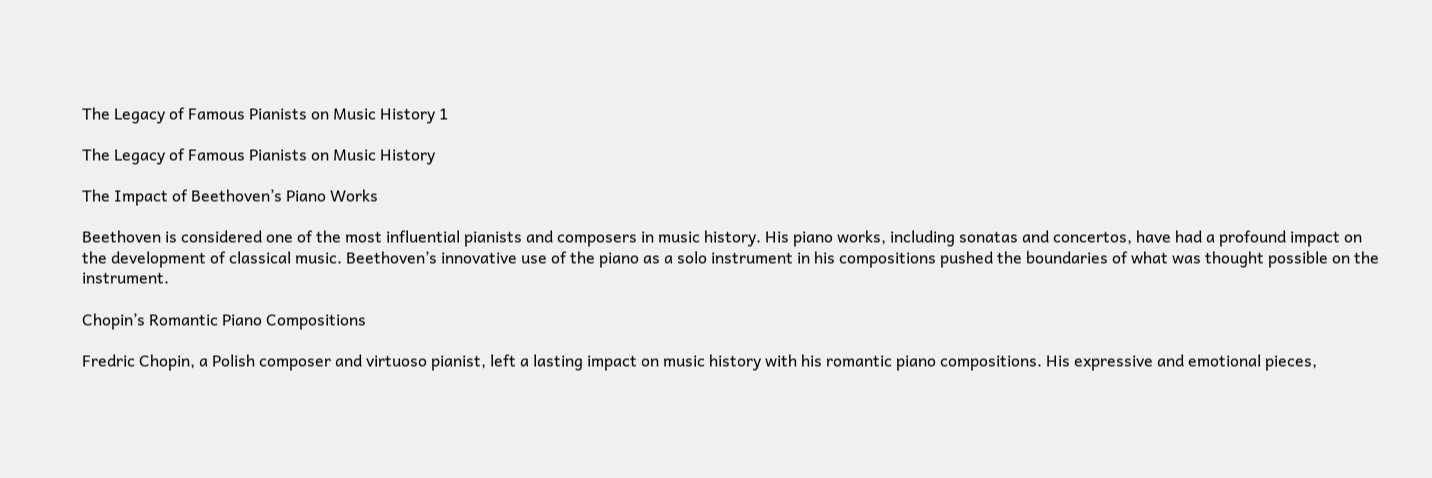The Legacy of Famous Pianists on Music History 1

The Legacy of Famous Pianists on Music History

The Impact of Beethoven’s Piano Works

Beethoven is considered one of the most influential pianists and composers in music history. His piano works, including sonatas and concertos, have had a profound impact on the development of classical music. Beethoven’s innovative use of the piano as a solo instrument in his compositions pushed the boundaries of what was thought possible on the instrument.

Chopin’s Romantic Piano Compositions

Fredric Chopin, a Polish composer and virtuoso pianist, left a lasting impact on music history with his romantic piano compositions. His expressive and emotional pieces,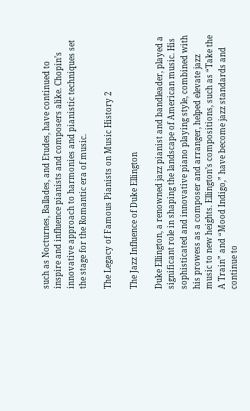such as Nocturnes, Ballades, and Etudes, have continued to inspire and influence pianists and composers alike. Chopin’s innovative approach to harmonies and pianistic techniques set the stage for the Romantic era of music.

The Legacy of Famous Pianists on Music History 2

The Jazz Influence of Duke Ellington

Duke Ellington, a renowned jazz pianist and bandleader, played a significant role in shaping the landscape of American music. His sophisticated and innovative piano playing style, combined with his prowess as a composer and arranger, helped elevate jazz music to new heights. Ellington’s compositions, such as “Take the A Train” and “Mood Indigo,” have become jazz standards and continue to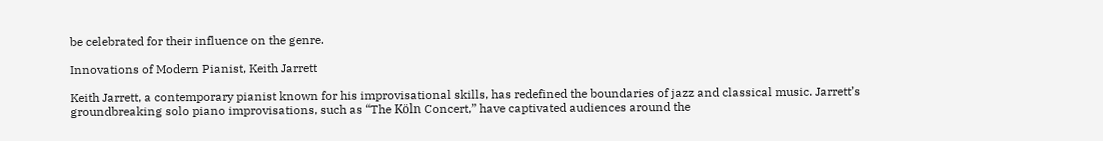be celebrated for their influence on the genre.

Innovations of Modern Pianist, Keith Jarrett

Keith Jarrett, a contemporary pianist known for his improvisational skills, has redefined the boundaries of jazz and classical music. Jarrett’s groundbreaking solo piano improvisations, such as “The Köln Concert,” have captivated audiences around the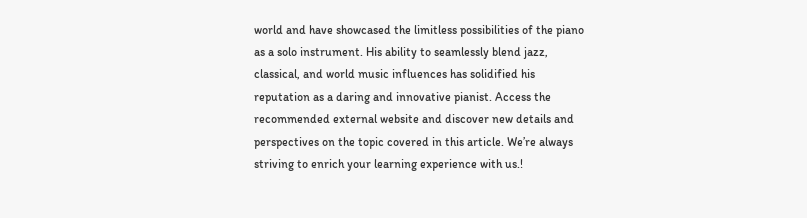world and have showcased the limitless possibilities of the piano as a solo instrument. His ability to seamlessly blend jazz, classical, and world music influences has solidified his reputation as a daring and innovative pianist. Access the recommended external website and discover new details and perspectives on the topic covered in this article. We’re always striving to enrich your learning experience with us.!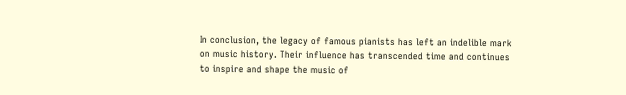In conclusion, the legacy of famous pianists has left an indelible mark on music history. Their influence has transcended time and continues to inspire and shape the music of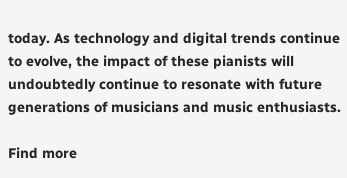today. As technology and digital trends continue to evolve, the impact of these pianists will undoubtedly continue to resonate with future generations of musicians and music enthusiasts.

Find more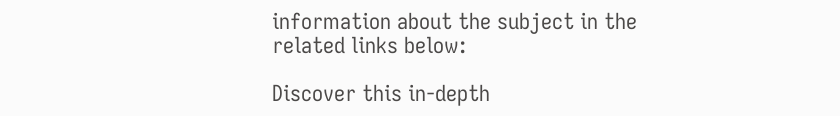information about the subject in the related links below:

Discover this in-depth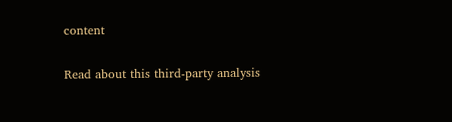content

Read about this third-party analysis